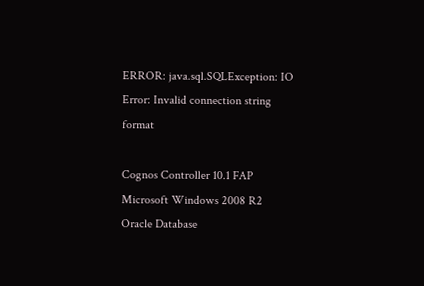ERROR: java.sql.SQLException: IO Error: Invalid connection string format

Cognos Controller 10.1 FAP
Microsoft Windows 2008 R2
Oracle Database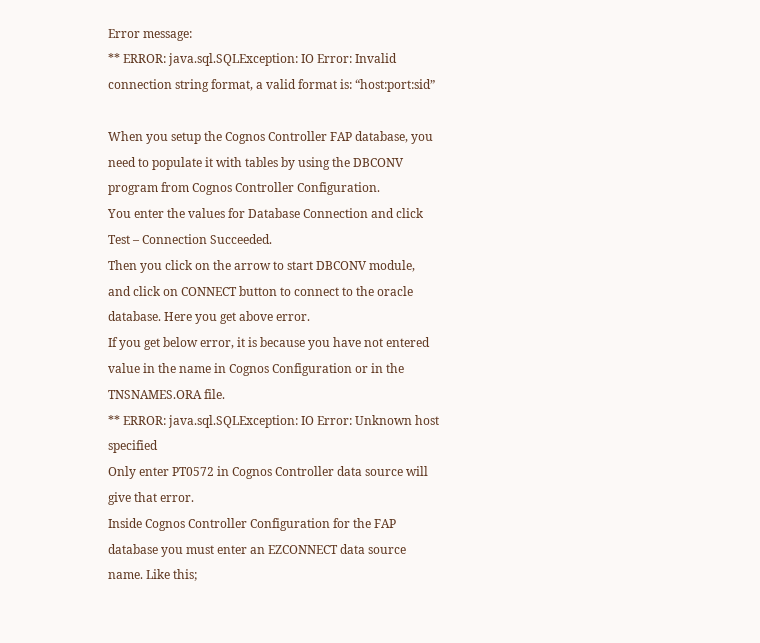Error message:
** ERROR: java.sql.SQLException: IO Error: Invalid connection string format, a valid format is: “host:port:sid”

When you setup the Cognos Controller FAP database, you need to populate it with tables by using the DBCONV program from Cognos Controller Configuration.
You enter the values for Database Connection and click Test – Connection Succeeded.
Then you click on the arrow to start DBCONV module, and click on CONNECT button to connect to the oracle database. Here you get above error.
If you get below error, it is because you have not entered value in the name in Cognos Configuration or in the TNSNAMES.ORA file.
** ERROR: java.sql.SQLException: IO Error: Unknown host specified
Only enter PT0572 in Cognos Controller data source will give that error.
Inside Cognos Controller Configuration for the FAP database you must enter an EZCONNECT data source name. Like this;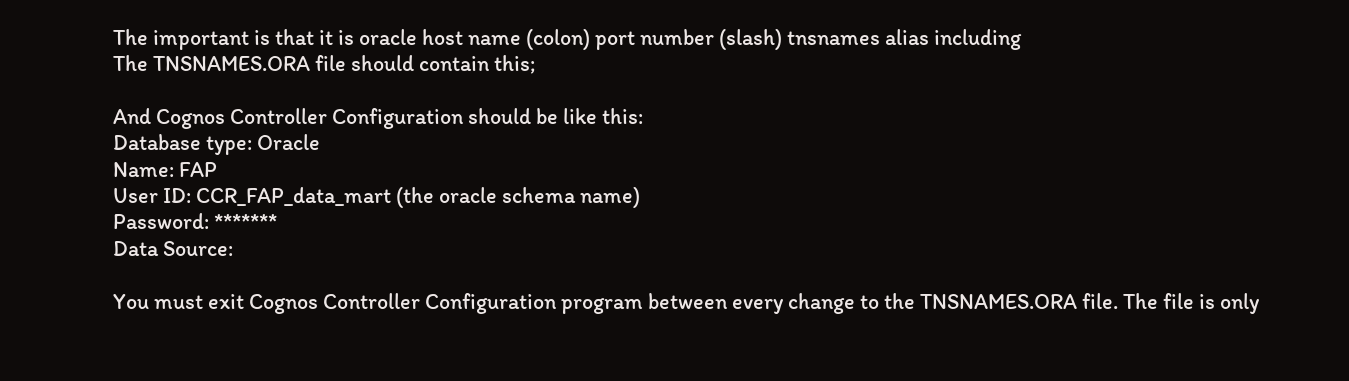The important is that it is oracle host name (colon) port number (slash) tnsnames alias including
The TNSNAMES.ORA file should contain this;

And Cognos Controller Configuration should be like this:
Database type: Oracle
Name: FAP
User ID: CCR_FAP_data_mart (the oracle schema name)
Password: *******
Data Source:

You must exit Cognos Controller Configuration program between every change to the TNSNAMES.ORA file. The file is only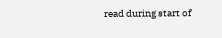read during start of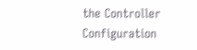the Controller Configuration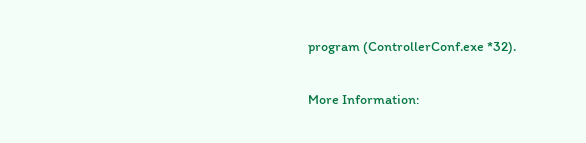program (ControllerConf.exe *32).

More Information: